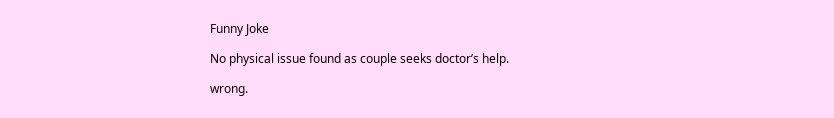Funny Joke

No physical issue found as couple seeks doctor’s help.

wrong.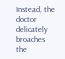Instead, the doctor delicately broaches the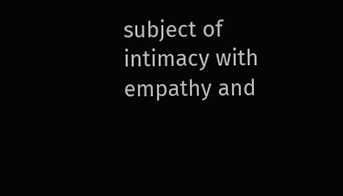subject of intimacy with empathy and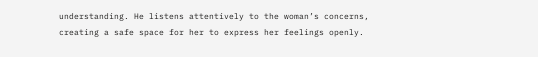understanding. He listens attentively to the woman’s concerns, creating a safe space for her to express her feelings openly.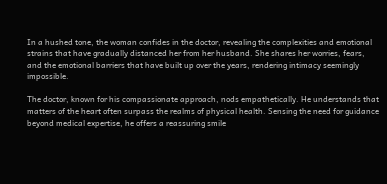In a hushed tone, the woman confides in the doctor, revealing the complexities and emotional strains that have gradually distanced her from her husband. She shares her worries, fears, and the emotional barriers that have built up over the years, rendering intimacy seemingly impossible.

The doctor, known for his compassionate approach, nods empathetically. He understands that matters of the heart often surpass the realms of physical health. Sensing the need for guidance beyond medical expertise, he offers a reassuring smile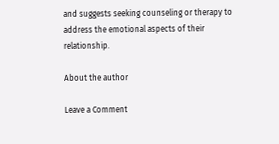and suggests seeking counseling or therapy to address the emotional aspects of their relationship.

About the author

Leave a Comment